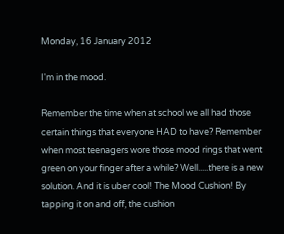Monday, 16 January 2012

I'm in the mood.

Remember the time when at school we all had those certain things that everyone HAD to have? Remember when most teenagers wore those mood rings that went green on your finger after a while? Well.....there is a new solution. And it is uber cool! The Mood Cushion! By tapping it on and off, the cushion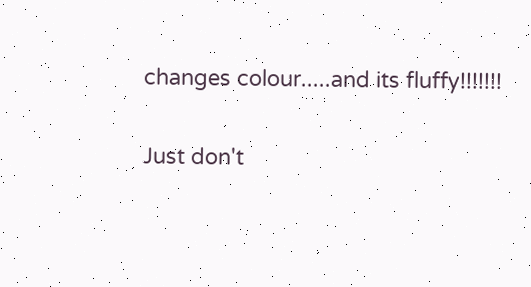changes colour.....and its fluffy!!!!!!!

Just don't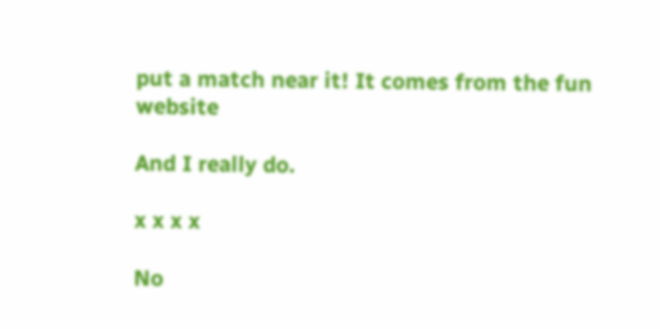put a match near it! It comes from the fun website

And I really do.

x x x x

No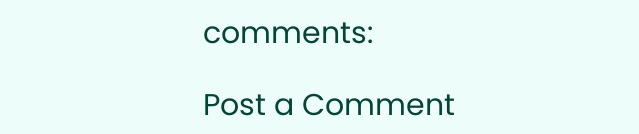comments:

Post a Comment